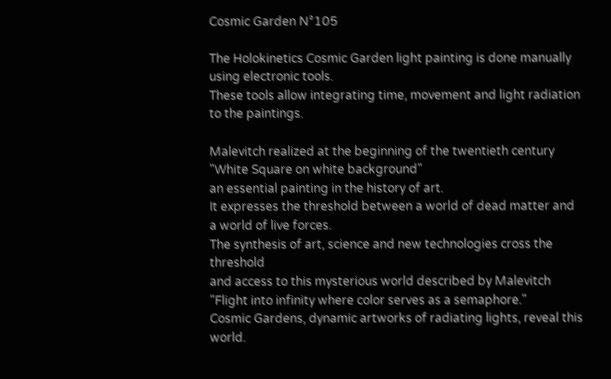Cosmic Garden N°105

The Holokinetics Cosmic Garden light painting is done manually using electronic tools.
These tools allow integrating time, movement and light radiation to the paintings.

Malevitch realized at the beginning of the twentieth century "White Square on white background"
an essential painting in the history of art.
It expresses the threshold between a world of dead matter and a world of live forces.
The synthesis of art, science and new technologies cross the threshold
and access to this mysterious world described by Malevitch "Flight into infinity where color serves as a semaphore."
Cosmic Gardens, dynamic artworks of radiating lights, reveal this world.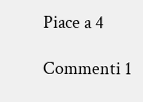Piace a 4

Commenti 1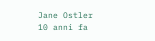Jane Ostler
10 anni fa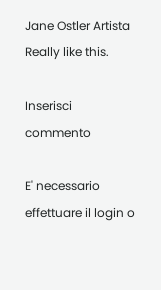Jane Ostler Artista
Really like this.

Inserisci commento

E' necessario effettuare il login o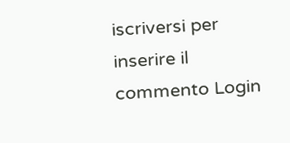iscriversi per inserire il commento Login